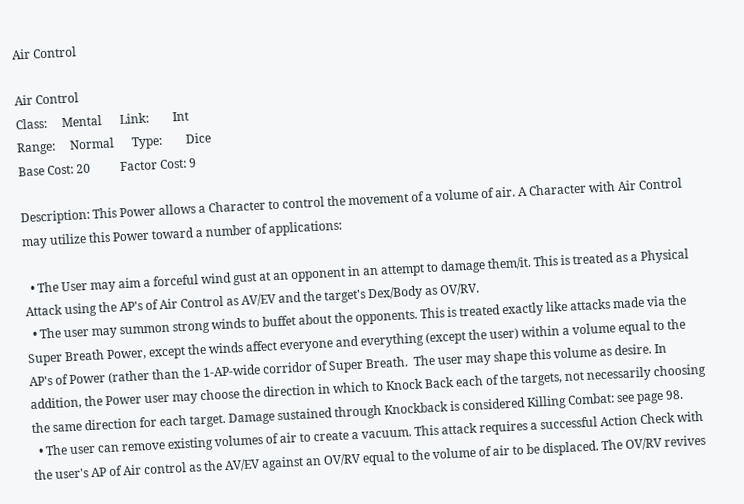Air Control

Air Control
Class:     Mental      Link:        Int
Range:     Normal      Type:        Dice
Base Cost: 20          Factor Cost: 9

Description: This Power allows a Character to control the movement of a volume of air. A Character with Air Control may utilize this Power toward a number of applications:

  • The User may aim a forceful wind gust at an opponent in an attempt to damage them/it. This is treated as a Physical Attack using the AP's of Air Control as AV/EV and the target's Dex/Body as OV/RV.
  • The user may summon strong winds to buffet about the opponents. This is treated exactly like attacks made via the Super Breath Power, except the winds affect everyone and everything (except the user) within a volume equal to the AP's of Power (rather than the 1-AP-wide corridor of Super Breath.  The user may shape this volume as desire. In addition, the Power user may choose the direction in which to Knock Back each of the targets, not necessarily choosing the same direction for each target. Damage sustained through Knockback is considered Killing Combat: see page 98.
  • The user can remove existing volumes of air to create a vacuum. This attack requires a successful Action Check with the user's AP of Air control as the AV/EV against an OV/RV equal to the volume of air to be displaced. The OV/RV revives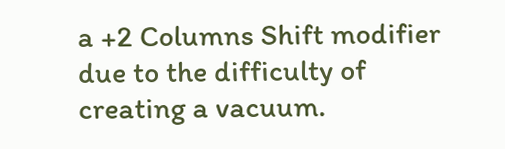a +2 Columns Shift modifier due to the difficulty of creating a vacuum.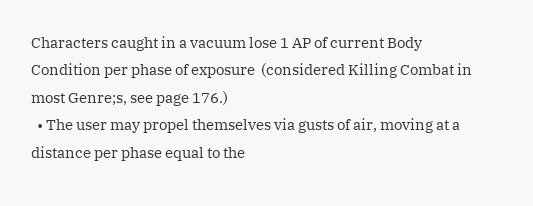Characters caught in a vacuum lose 1 AP of current Body Condition per phase of exposure  (considered Killing Combat in most Genre;s, see page 176.)
  • The user may propel themselves via gusts of air, moving at a  distance per phase equal to the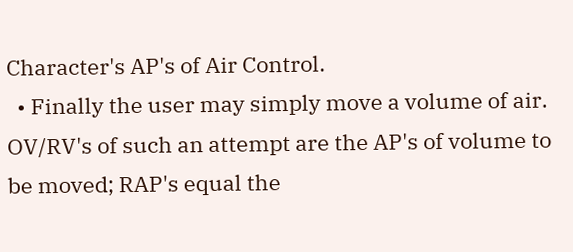Character's AP's of Air Control.
  • Finally the user may simply move a volume of air. OV/RV's of such an attempt are the AP's of volume to be moved; RAP's equal the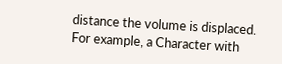distance the volume is displaced. For example, a Character with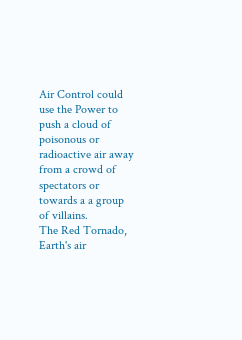Air Control could use the Power to push a cloud of poisonous or radioactive air away from a crowd of spectators or towards a a group of villains.
The Red Tornado, Earth's air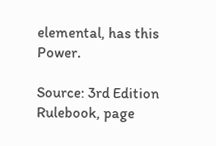elemental, has this Power.

Source: 3rd Edition Rulebook, page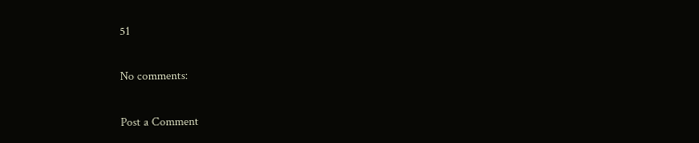51

No comments:

Post a Comment